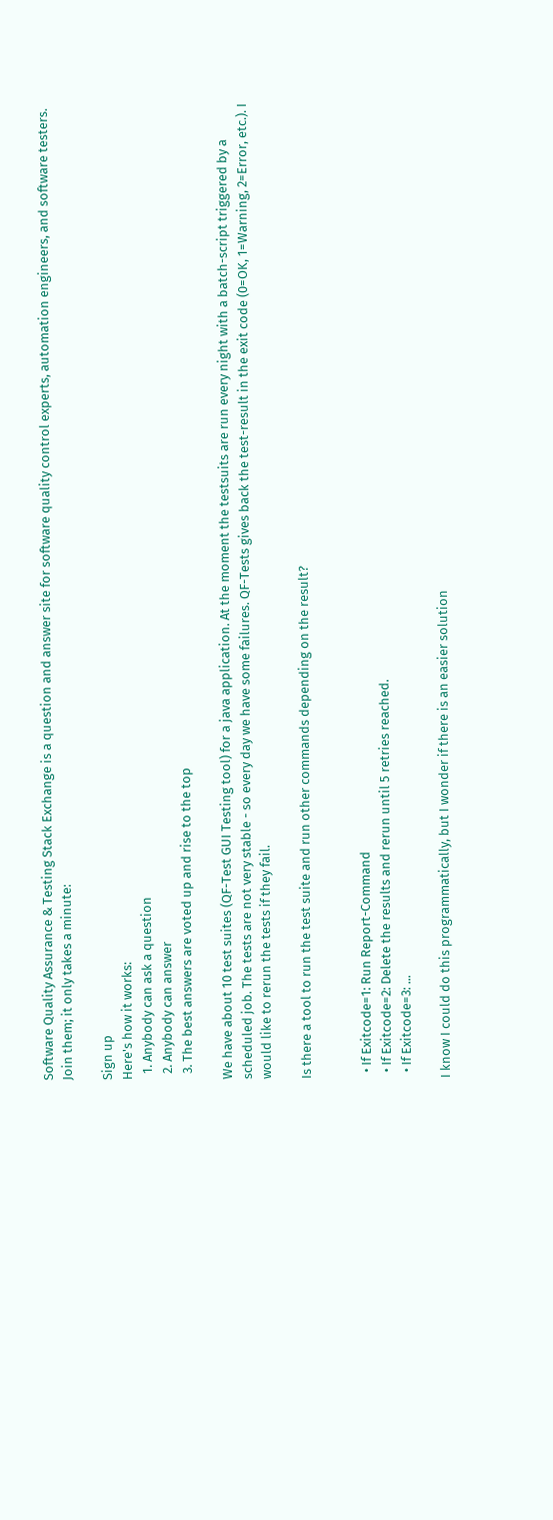Software Quality Assurance & Testing Stack Exchange is a question and answer site for software quality control experts, automation engineers, and software testers. Join them; it only takes a minute:

Sign up
Here's how it works:
  1. Anybody can ask a question
  2. Anybody can answer
  3. The best answers are voted up and rise to the top

We have about 10 test suites (QF-Test GUI Testing tool) for a java application. At the moment the testsuits are run every night with a batch-script triggered by a scheduled job. The tests are not very stable - so every day we have some failures. QF-Tests gives back the test-result in the exit code (0=OK, 1=Warning, 2=Error, etc.). I would like to rerun the tests if they fail.

Is there a tool to run the test suite and run other commands depending on the result?


  • If Exitcode=1: Run Report-Command
  • If Exitcode=2: Delete the results and rerun until 5 retries reached.
  • If Exitcode=3: ...

I know I could do this programmatically, but I wonder if there is an easier solution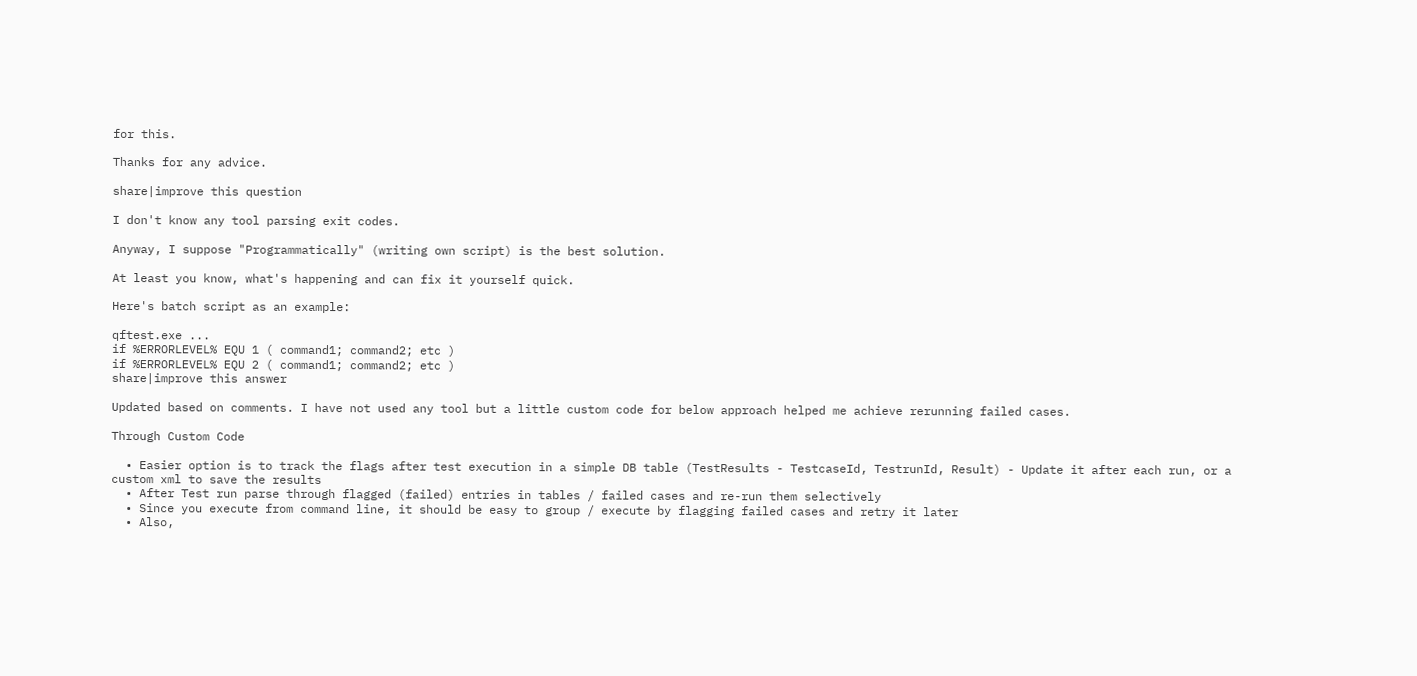for this.

Thanks for any advice.

share|improve this question

I don't know any tool parsing exit codes.

Anyway, I suppose "Programmatically" (writing own script) is the best solution.

At least you know, what's happening and can fix it yourself quick.

Here's batch script as an example:

qftest.exe ...
if %ERRORLEVEL% EQU 1 ( command1; command2; etc )
if %ERRORLEVEL% EQU 2 ( command1; command2; etc )
share|improve this answer

Updated based on comments. I have not used any tool but a little custom code for below approach helped me achieve rerunning failed cases.

Through Custom Code

  • Easier option is to track the flags after test execution in a simple DB table (TestResults - TestcaseId, TestrunId, Result) - Update it after each run, or a custom xml to save the results
  • After Test run parse through flagged (failed) entries in tables / failed cases and re-run them selectively
  • Since you execute from command line, it should be easy to group / execute by flagging failed cases and retry it later
  • Also,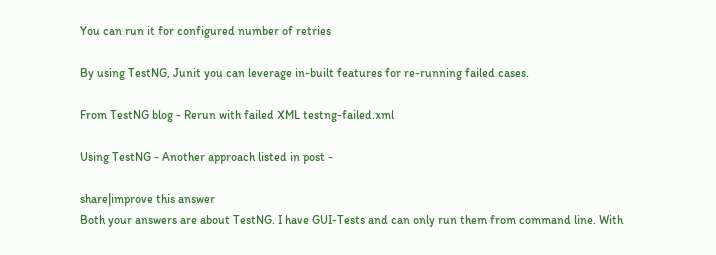You can run it for configured number of retries

By using TestNG, Junit you can leverage in-built features for re-running failed cases.

From TestNG blog - Rerun with failed XML testng-failed.xml

Using TestNG - Another approach listed in post -

share|improve this answer
Both your answers are about TestNG. I have GUI-Tests and can only run them from command line. With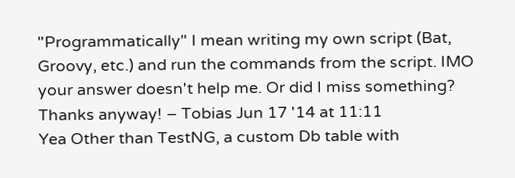"Programmatically" I mean writing my own script (Bat, Groovy, etc.) and run the commands from the script. IMO your answer doesn't help me. Or did I miss something? Thanks anyway! – Tobias Jun 17 '14 at 11:11
Yea Other than TestNG, a custom Db table with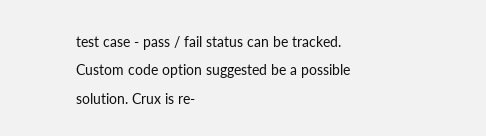test case - pass / fail status can be tracked. Custom code option suggested be a possible solution. Crux is re-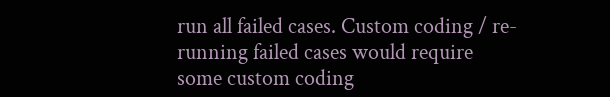run all failed cases. Custom coding / re-running failed cases would require some custom coding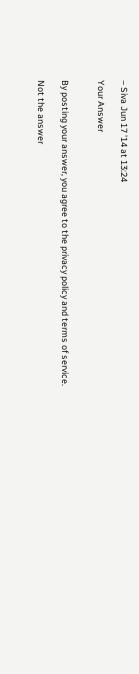– Siva Jun 17 '14 at 13:24

Your Answer


By posting your answer, you agree to the privacy policy and terms of service.

Not the answer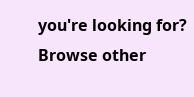you're looking for? Browse other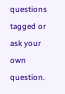questions tagged or ask your own question.